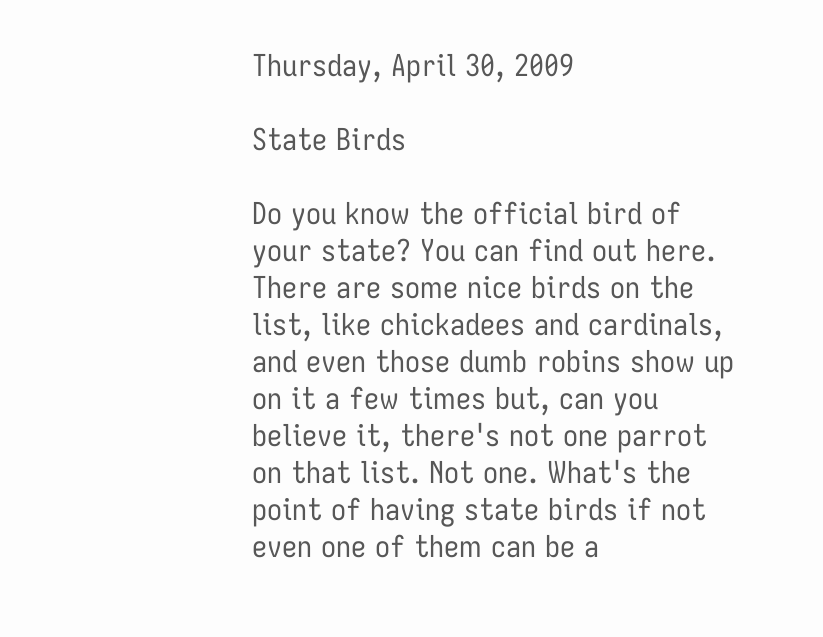Thursday, April 30, 2009

State Birds

Do you know the official bird of your state? You can find out here. There are some nice birds on the list, like chickadees and cardinals, and even those dumb robins show up on it a few times but, can you believe it, there's not one parrot on that list. Not one. What's the point of having state birds if not even one of them can be a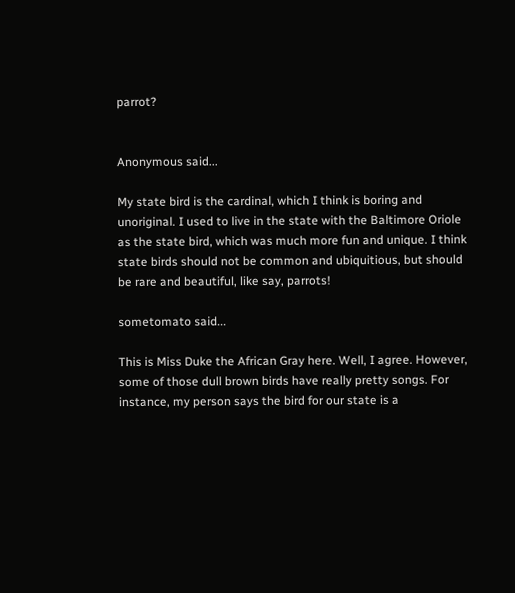parrot?


Anonymous said...

My state bird is the cardinal, which I think is boring and unoriginal. I used to live in the state with the Baltimore Oriole as the state bird, which was much more fun and unique. I think state birds should not be common and ubiquitious, but should be rare and beautiful, like say, parrots!

sometomato said...

This is Miss Duke the African Gray here. Well, I agree. However, some of those dull brown birds have really pretty songs. For instance, my person says the bird for our state is a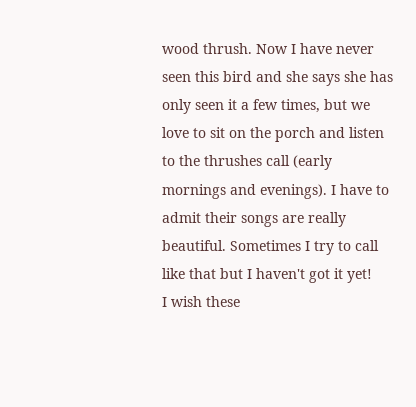wood thrush. Now I have never seen this bird and she says she has only seen it a few times, but we love to sit on the porch and listen to the thrushes call (early mornings and evenings). I have to admit their songs are really beautiful. Sometimes I try to call like that but I haven't got it yet!
I wish these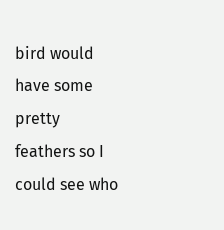bird would have some pretty feathers so I could see who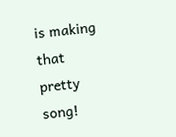is making that pretty song!